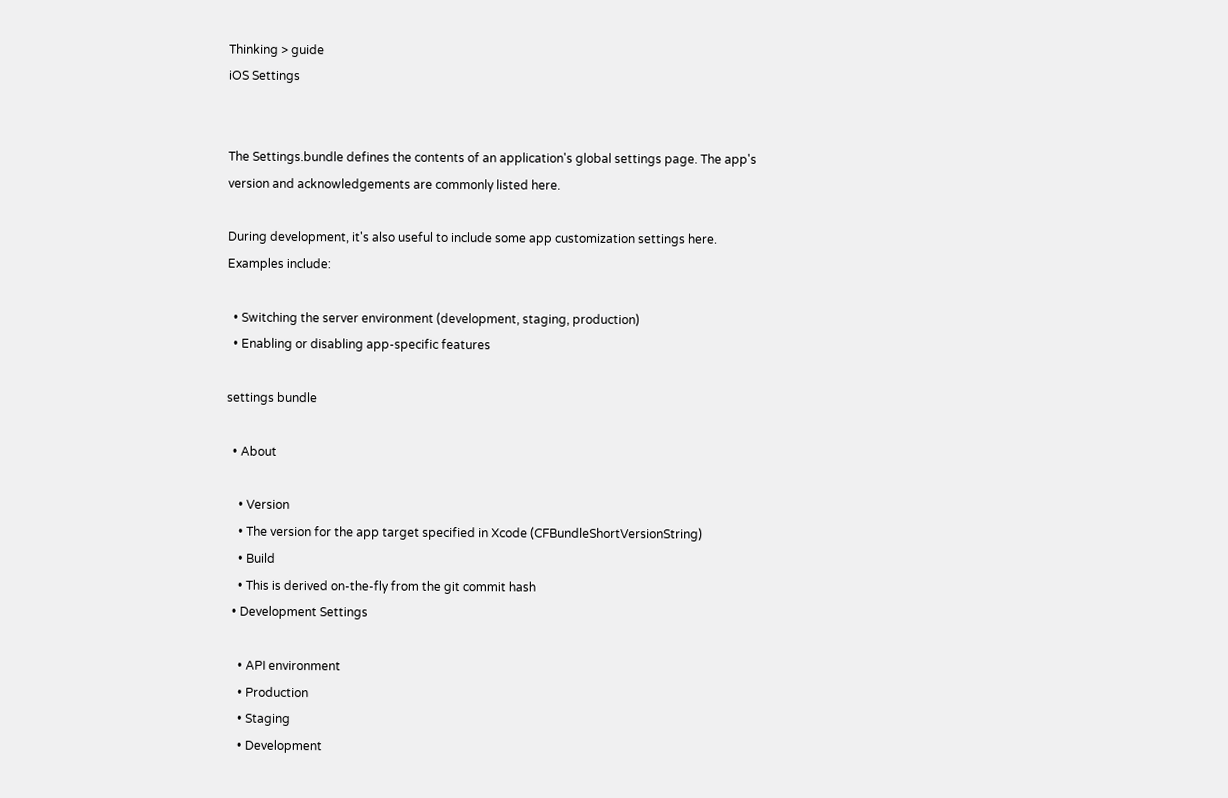Thinking > guide
iOS Settings


The Settings.bundle defines the contents of an application's global settings page. The app's version and acknowledgements are commonly listed here.

During development, it's also useful to include some app customization settings here. Examples include:

  • Switching the server environment (development, staging, production)
  • Enabling or disabling app-specific features

settings bundle

  • About

    • Version
    • The version for the app target specified in Xcode (CFBundleShortVersionString)
    • Build
    • This is derived on-the-fly from the git commit hash
  • Development Settings

    • API environment
    • Production
    • Staging
    • Development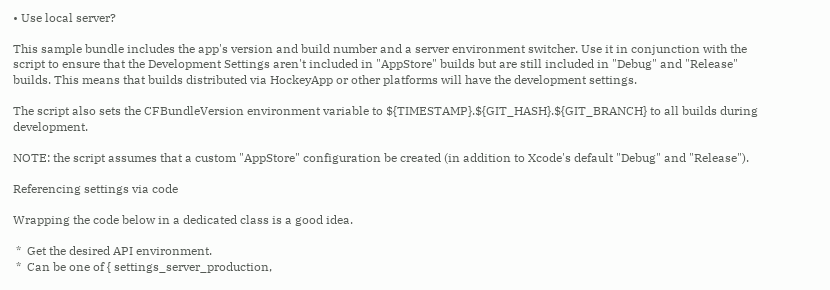• Use local server?

This sample bundle includes the app's version and build number and a server environment switcher. Use it in conjunction with the script to ensure that the Development Settings aren't included in "AppStore" builds but are still included in "Debug" and "Release" builds. This means that builds distributed via HockeyApp or other platforms will have the development settings.

The script also sets the CFBundleVersion environment variable to ${TIMESTAMP}.${GIT_HASH}.${GIT_BRANCH} to all builds during development.

NOTE: the script assumes that a custom "AppStore" configuration be created (in addition to Xcode's default "Debug" and "Release").

Referencing settings via code

Wrapping the code below in a dedicated class is a good idea.

 *  Get the desired API environment.
 *  Can be one of { settings_server_production,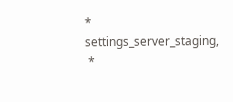*                  settings_server_staging,
 *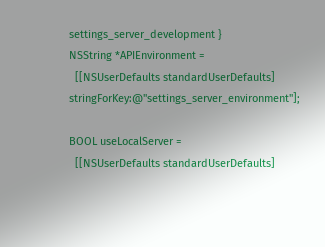settings_server_development }
NSString *APIEnvironment =
  [[NSUserDefaults standardUserDefaults] stringForKey:@"settings_server_environment"];

BOOL useLocalServer =
  [[NSUserDefaults standardUserDefaults]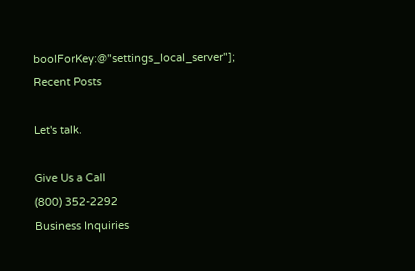boolForKey:@"settings_local_server"];
Recent Posts

Let's talk.

Give Us a Call
(800) 352-2292
Business Inquiries